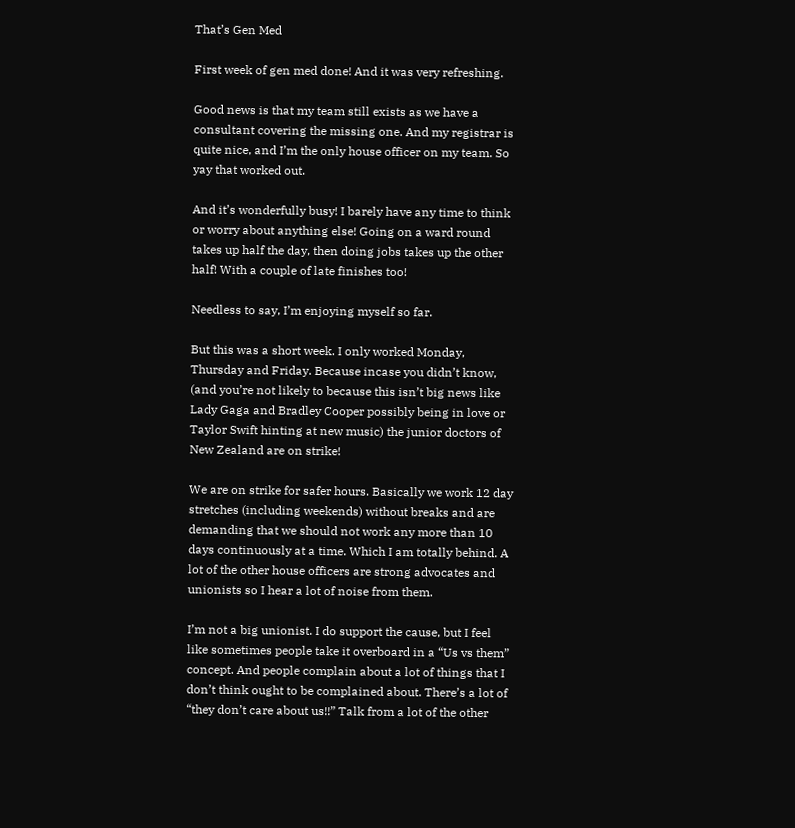That’s Gen Med

First week of gen med done! And it was very refreshing.

Good news is that my team still exists as we have a consultant covering the missing one. And my registrar is quite nice, and I’m the only house officer on my team. So yay that worked out.

And it’s wonderfully busy! I barely have any time to think or worry about anything else! Going on a ward round takes up half the day, then doing jobs takes up the other half! With a couple of late finishes too!

Needless to say, I’m enjoying myself so far.

But this was a short week. I only worked Monday, Thursday and Friday. Because incase you didn’t know, (and you’re not likely to because this isn’t big news like Lady Gaga and Bradley Cooper possibly being in love or Taylor Swift hinting at new music) the junior doctors of New Zealand are on strike!

We are on strike for safer hours. Basically we work 12 day stretches (including weekends) without breaks and are demanding that we should not work any more than 10 days continuously at a time. Which I am totally behind. A lot of the other house officers are strong advocates and unionists so I hear a lot of noise from them.

I’m not a big unionist. I do support the cause, but I feel like sometimes people take it overboard in a “Us vs them” concept. And people complain about a lot of things that I don’t think ought to be complained about. There’s a lot of “they don’t care about us!!” Talk from a lot of the other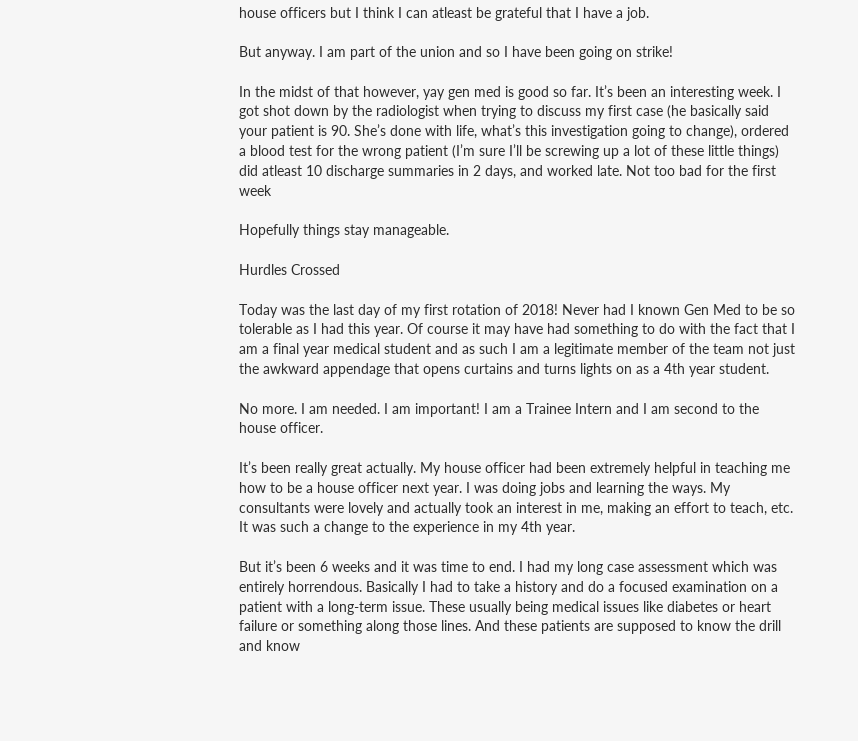house officers but I think I can atleast be grateful that I have a job.

But anyway. I am part of the union and so I have been going on strike!

In the midst of that however, yay gen med is good so far. It’s been an interesting week. I got shot down by the radiologist when trying to discuss my first case (he basically said your patient is 90. She’s done with life, what’s this investigation going to change), ordered a blood test for the wrong patient (I’m sure I’ll be screwing up a lot of these little things) did atleast 10 discharge summaries in 2 days, and worked late. Not too bad for the first week

Hopefully things stay manageable.

Hurdles Crossed

Today was the last day of my first rotation of 2018! Never had I known Gen Med to be so tolerable as I had this year. Of course it may have had something to do with the fact that I am a final year medical student and as such I am a legitimate member of the team not just the awkward appendage that opens curtains and turns lights on as a 4th year student.

No more. I am needed. I am important! I am a Trainee Intern and I am second to the house officer.

It’s been really great actually. My house officer had been extremely helpful in teaching me how to be a house officer next year. I was doing jobs and learning the ways. My consultants were lovely and actually took an interest in me, making an effort to teach, etc. It was such a change to the experience in my 4th year.

But it’s been 6 weeks and it was time to end. I had my long case assessment which was entirely horrendous. Basically I had to take a history and do a focused examination on a patient with a long-term issue. These usually being medical issues like diabetes or heart failure or something along those lines. And these patients are supposed to know the drill and know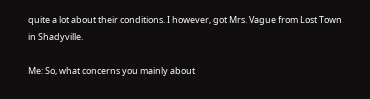quite a lot about their conditions. I however, got Mrs. Vague from Lost Town in Shadyville.

Me: So, what concerns you mainly about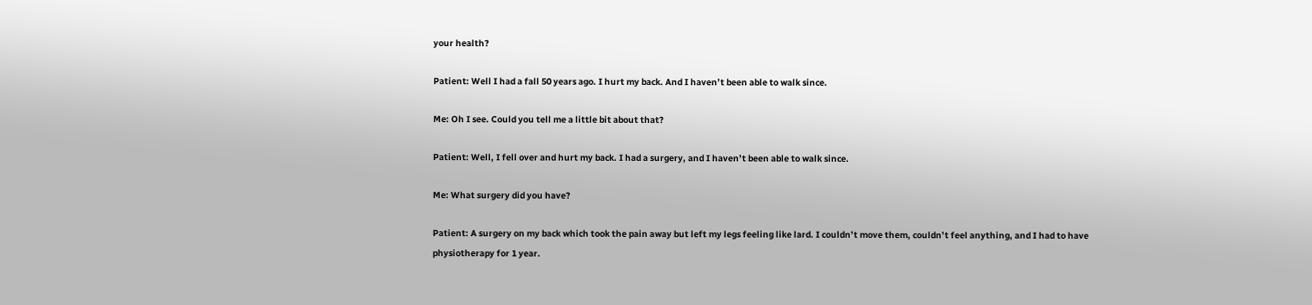your health?

Patient: Well I had a fall 50 years ago. I hurt my back. And I haven’t been able to walk since.

Me: Oh I see. Could you tell me a little bit about that?

Patient: Well, I fell over and hurt my back. I had a surgery, and I haven’t been able to walk since.

Me: What surgery did you have?

Patient: A surgery on my back which took the pain away but left my legs feeling like lard. I couldn’t move them, couldn’t feel anything, and I had to have physiotherapy for 1 year.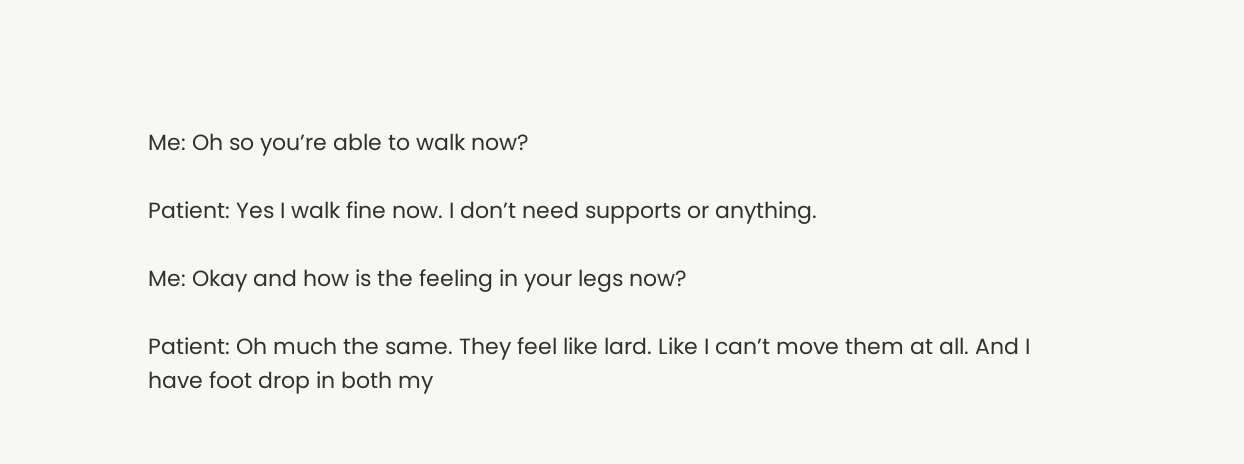Me: Oh so you’re able to walk now?

Patient: Yes I walk fine now. I don’t need supports or anything.

Me: Okay and how is the feeling in your legs now?

Patient: Oh much the same. They feel like lard. Like I can’t move them at all. And I have foot drop in both my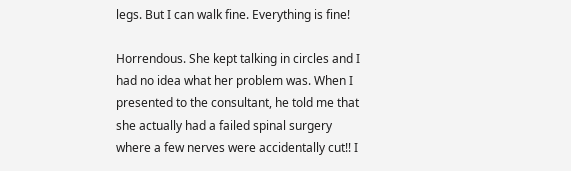legs. But I can walk fine. Everything is fine!

Horrendous. She kept talking in circles and I had no idea what her problem was. When I presented to the consultant, he told me that she actually had a failed spinal surgery where a few nerves were accidentally cut!! I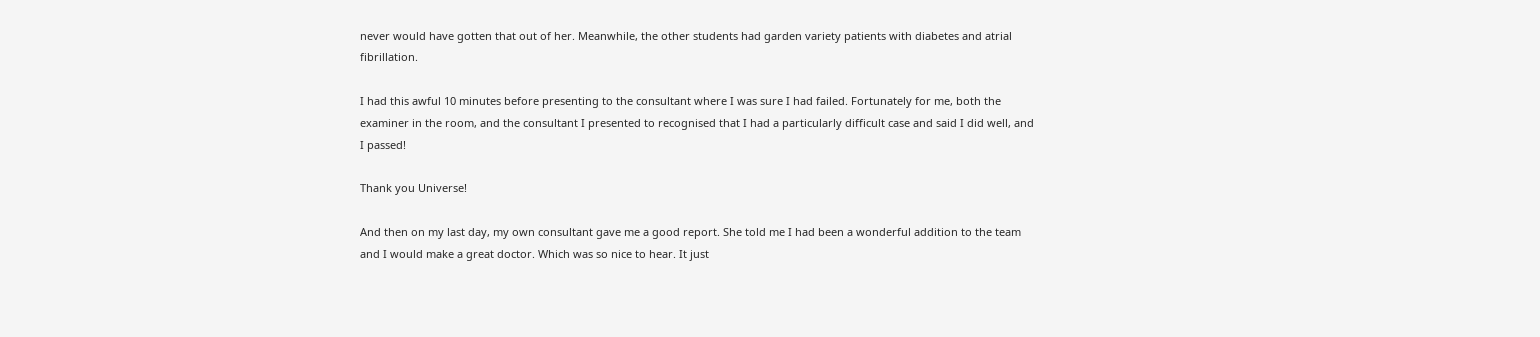never would have gotten that out of her. Meanwhile, the other students had garden variety patients with diabetes and atrial fibrillation.

I had this awful 10 minutes before presenting to the consultant where I was sure I had failed. Fortunately for me, both the examiner in the room, and the consultant I presented to recognised that I had a particularly difficult case and said I did well, and I passed!

Thank you Universe!

And then on my last day, my own consultant gave me a good report. She told me I had been a wonderful addition to the team and I would make a great doctor. Which was so nice to hear. It just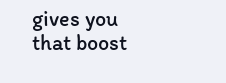gives you that boost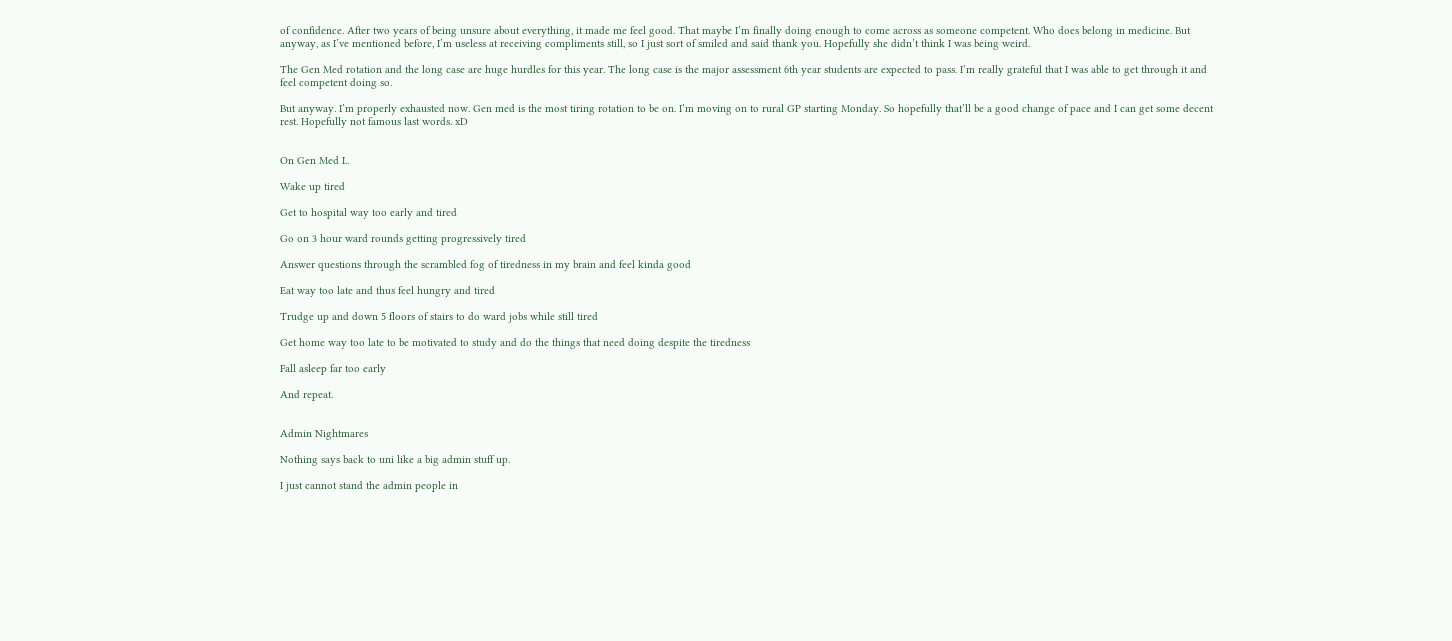of confidence. After two years of being unsure about everything, it made me feel good. That maybe I’m finally doing enough to come across as someone competent. Who does belong in medicine. But anyway, as I’ve mentioned before, I’m useless at receiving compliments still, so I just sort of smiled and said thank you. Hopefully she didn’t think I was being weird.

The Gen Med rotation and the long case are huge hurdles for this year. The long case is the major assessment 6th year students are expected to pass. I’m really grateful that I was able to get through it and feel competent doing so.

But anyway. I’m properly exhausted now. Gen med is the most tiring rotation to be on. I’m moving on to rural GP starting Monday. So hopefully that’ll be a good change of pace and I can get some decent rest. Hopefully not famous last words. xD


On Gen Med I..

Wake up tired

Get to hospital way too early and tired

Go on 3 hour ward rounds getting progressively tired

Answer questions through the scrambled fog of tiredness in my brain and feel kinda good

Eat way too late and thus feel hungry and tired

Trudge up and down 5 floors of stairs to do ward jobs while still tired

Get home way too late to be motivated to study and do the things that need doing despite the tiredness

Fall asleep far too early

And repeat.


Admin Nightmares

Nothing says back to uni like a big admin stuff up.

I just cannot stand the admin people in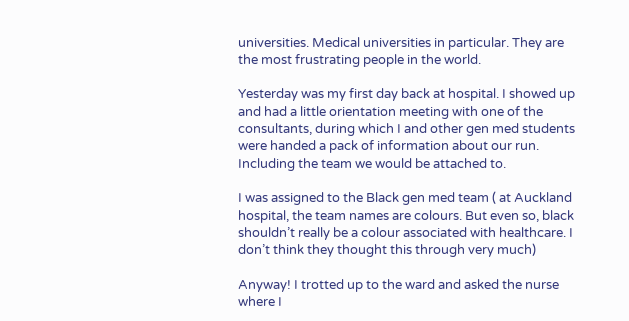universities. Medical universities in particular. They are the most frustrating people in the world.

Yesterday was my first day back at hospital. I showed up and had a little orientation meeting with one of the consultants, during which I and other gen med students were handed a pack of information about our run. Including the team we would be attached to.

I was assigned to the Black gen med team ( at Auckland hospital, the team names are colours. But even so, black shouldn’t really be a colour associated with healthcare. I don’t think they thought this through very much)

Anyway! I trotted up to the ward and asked the nurse where I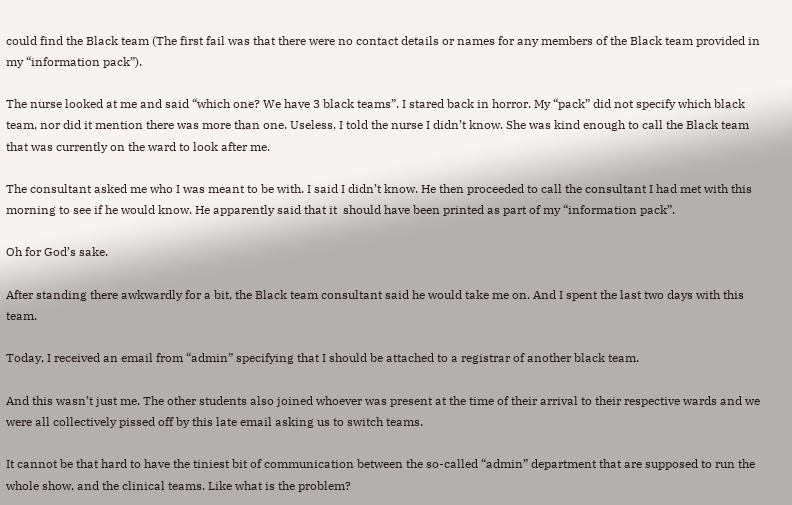could find the Black team (The first fail was that there were no contact details or names for any members of the Black team provided in my “information pack”).

The nurse looked at me and said “which one? We have 3 black teams”. I stared back in horror. My “pack” did not specify which black team, nor did it mention there was more than one. Useless. I told the nurse I didn’t know. She was kind enough to call the Black team that was currently on the ward to look after me.

The consultant asked me who I was meant to be with. I said I didn’t know. He then proceeded to call the consultant I had met with this morning to see if he would know. He apparently said that it  should have been printed as part of my “information pack”.

Oh for God’s sake.

After standing there awkwardly for a bit, the Black team consultant said he would take me on. And I spent the last two days with this team.

Today, I received an email from “admin” specifying that I should be attached to a registrar of another black team.

And this wasn’t just me. The other students also joined whoever was present at the time of their arrival to their respective wards and we were all collectively pissed off by this late email asking us to switch teams.

It cannot be that hard to have the tiniest bit of communication between the so-called “admin” department that are supposed to run the whole show, and the clinical teams. Like what is the problem?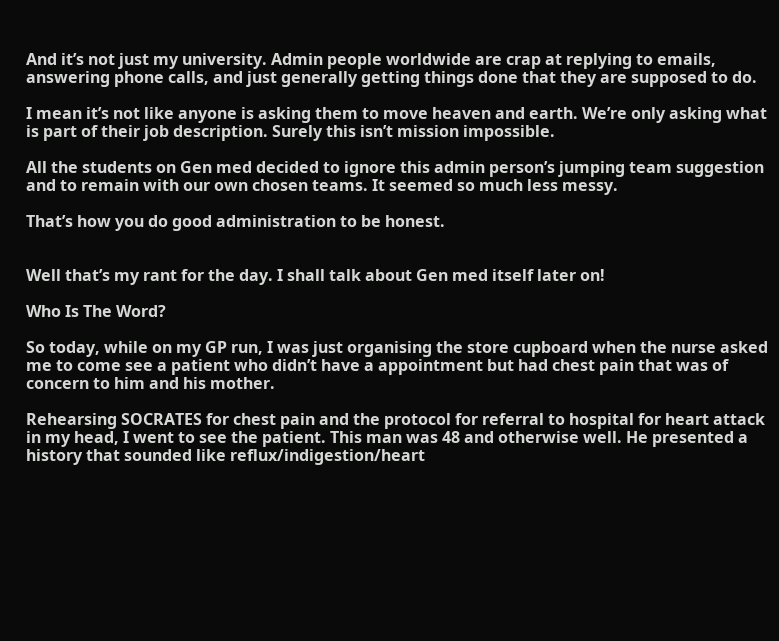And it’s not just my university. Admin people worldwide are crap at replying to emails, answering phone calls, and just generally getting things done that they are supposed to do.

I mean it’s not like anyone is asking them to move heaven and earth. We’re only asking what is part of their job description. Surely this isn’t mission impossible.

All the students on Gen med decided to ignore this admin person’s jumping team suggestion and to remain with our own chosen teams. It seemed so much less messy.

That’s how you do good administration to be honest.


Well that’s my rant for the day. I shall talk about Gen med itself later on!

Who Is The Word?

So today, while on my GP run, I was just organising the store cupboard when the nurse asked me to come see a patient who didn’t have a appointment but had chest pain that was of concern to him and his mother.

Rehearsing SOCRATES for chest pain and the protocol for referral to hospital for heart attack in my head, I went to see the patient. This man was 48 and otherwise well. He presented a history that sounded like reflux/indigestion/heart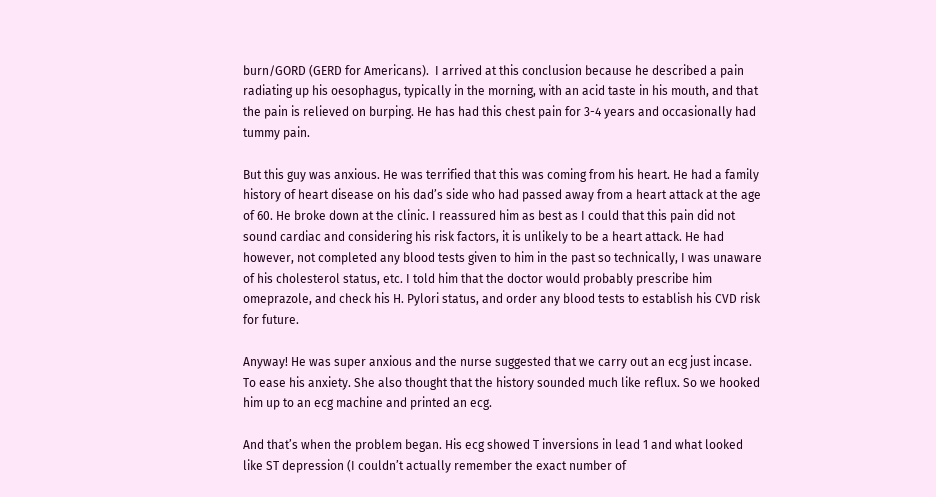burn/GORD (GERD for Americans).  I arrived at this conclusion because he described a pain radiating up his oesophagus, typically in the morning, with an acid taste in his mouth, and that the pain is relieved on burping. He has had this chest pain for 3-4 years and occasionally had tummy pain.

But this guy was anxious. He was terrified that this was coming from his heart. He had a family history of heart disease on his dad’s side who had passed away from a heart attack at the age of 60. He broke down at the clinic. I reassured him as best as I could that this pain did not sound cardiac and considering his risk factors, it is unlikely to be a heart attack. He had however, not completed any blood tests given to him in the past so technically, I was unaware of his cholesterol status, etc. I told him that the doctor would probably prescribe him omeprazole, and check his H. Pylori status, and order any blood tests to establish his CVD risk for future.

Anyway! He was super anxious and the nurse suggested that we carry out an ecg just incase. To ease his anxiety. She also thought that the history sounded much like reflux. So we hooked him up to an ecg machine and printed an ecg.

And that’s when the problem began. His ecg showed T inversions in lead 1 and what looked like ST depression (I couldn’t actually remember the exact number of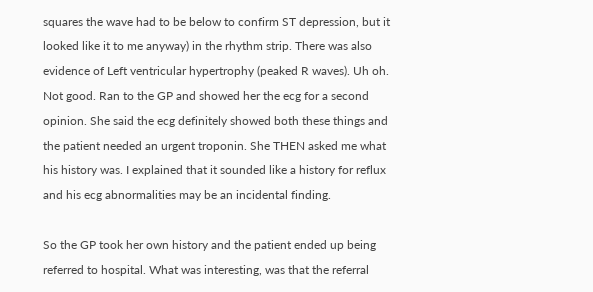squares the wave had to be below to confirm ST depression, but it looked like it to me anyway) in the rhythm strip. There was also evidence of Left ventricular hypertrophy (peaked R waves). Uh oh. Not good. Ran to the GP and showed her the ecg for a second opinion. She said the ecg definitely showed both these things and the patient needed an urgent troponin. She THEN asked me what his history was. I explained that it sounded like a history for reflux and his ecg abnormalities may be an incidental finding.

So the GP took her own history and the patient ended up being referred to hospital. What was interesting, was that the referral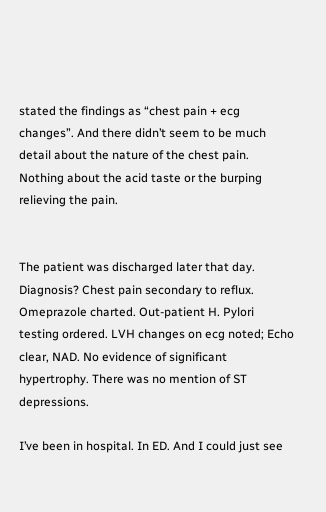stated the findings as “chest pain + ecg changes”. And there didn’t seem to be much detail about the nature of the chest pain. Nothing about the acid taste or the burping relieving the pain.


The patient was discharged later that day. Diagnosis? Chest pain secondary to reflux. Omeprazole charted. Out-patient H. Pylori testing ordered. LVH changes on ecg noted; Echo clear, NAD. No evidence of significant hypertrophy. There was no mention of ST depressions.

I’ve been in hospital. In ED. And I could just see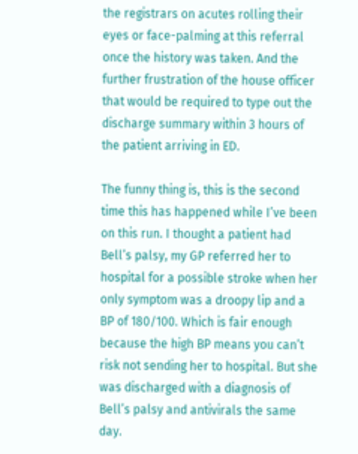the registrars on acutes rolling their eyes or face-palming at this referral once the history was taken. And the further frustration of the house officer that would be required to type out the discharge summary within 3 hours of the patient arriving in ED.

The funny thing is, this is the second time this has happened while I’ve been on this run. I thought a patient had Bell’s palsy, my GP referred her to hospital for a possible stroke when her only symptom was a droopy lip and a BP of 180/100. Which is fair enough because the high BP means you can’t risk not sending her to hospital. But she was discharged with a diagnosis of Bell’s palsy and antivirals the same day.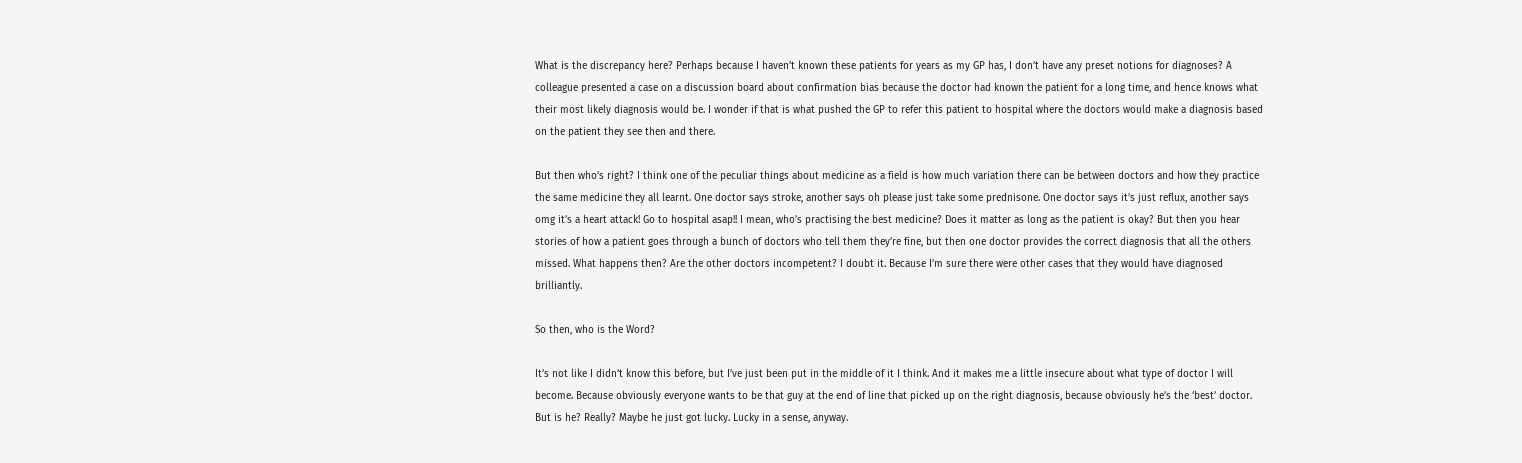What is the discrepancy here? Perhaps because I haven’t known these patients for years as my GP has, I don’t have any preset notions for diagnoses? A colleague presented a case on a discussion board about confirmation bias because the doctor had known the patient for a long time, and hence knows what their most likely diagnosis would be. I wonder if that is what pushed the GP to refer this patient to hospital where the doctors would make a diagnosis based on the patient they see then and there.

But then who’s right? I think one of the peculiar things about medicine as a field is how much variation there can be between doctors and how they practice the same medicine they all learnt. One doctor says stroke, another says oh please just take some prednisone. One doctor says it’s just reflux, another says omg it’s a heart attack! Go to hospital asap!! I mean, who’s practising the best medicine? Does it matter as long as the patient is okay? But then you hear stories of how a patient goes through a bunch of doctors who tell them they’re fine, but then one doctor provides the correct diagnosis that all the others missed. What happens then? Are the other doctors incompetent? I doubt it. Because I’m sure there were other cases that they would have diagnosed brilliantly.

So then, who is the Word?

It’s not like I didn’t know this before, but I’ve just been put in the middle of it I think. And it makes me a little insecure about what type of doctor I will become. Because obviously everyone wants to be that guy at the end of line that picked up on the right diagnosis, because obviously he’s the ‘best’ doctor. But is he? Really? Maybe he just got lucky. Lucky in a sense, anyway.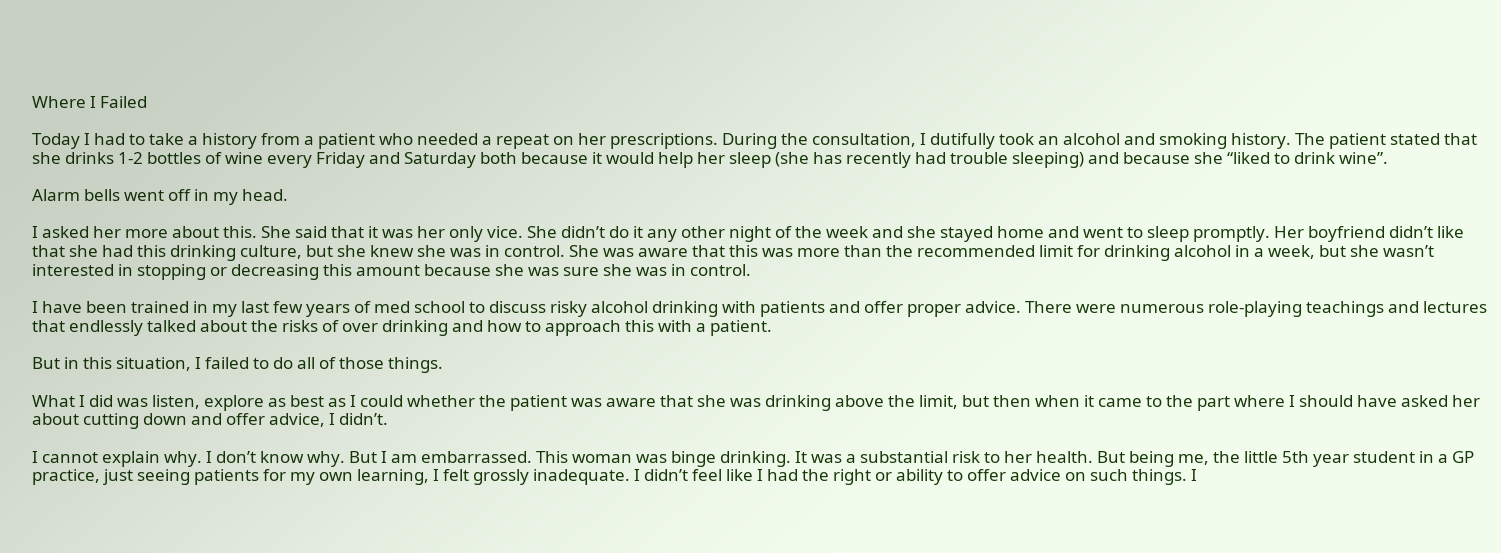Where I Failed

Today I had to take a history from a patient who needed a repeat on her prescriptions. During the consultation, I dutifully took an alcohol and smoking history. The patient stated that she drinks 1-2 bottles of wine every Friday and Saturday both because it would help her sleep (she has recently had trouble sleeping) and because she “liked to drink wine”.

Alarm bells went off in my head.

I asked her more about this. She said that it was her only vice. She didn’t do it any other night of the week and she stayed home and went to sleep promptly. Her boyfriend didn’t like that she had this drinking culture, but she knew she was in control. She was aware that this was more than the recommended limit for drinking alcohol in a week, but she wasn’t interested in stopping or decreasing this amount because she was sure she was in control.

I have been trained in my last few years of med school to discuss risky alcohol drinking with patients and offer proper advice. There were numerous role-playing teachings and lectures that endlessly talked about the risks of over drinking and how to approach this with a patient.

But in this situation, I failed to do all of those things.

What I did was listen, explore as best as I could whether the patient was aware that she was drinking above the limit, but then when it came to the part where I should have asked her about cutting down and offer advice, I didn’t.

I cannot explain why. I don’t know why. But I am embarrassed. This woman was binge drinking. It was a substantial risk to her health. But being me, the little 5th year student in a GP practice, just seeing patients for my own learning, I felt grossly inadequate. I didn’t feel like I had the right or ability to offer advice on such things. I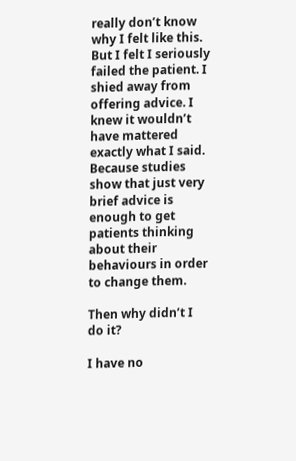really don’t know why I felt like this. But I felt I seriously failed the patient. I shied away from offering advice. I knew it wouldn’t have mattered exactly what I said. Because studies show that just very brief advice is enough to get patients thinking about their behaviours in order to change them.

Then why didn’t I do it?

I have no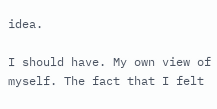idea.

I should have. My own view of myself. The fact that I felt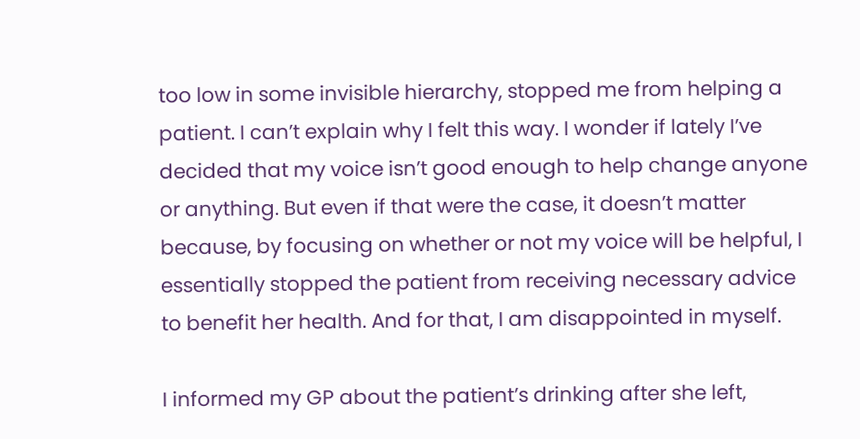too low in some invisible hierarchy, stopped me from helping a patient. I can’t explain why I felt this way. I wonder if lately I’ve decided that my voice isn’t good enough to help change anyone or anything. But even if that were the case, it doesn’t matter because, by focusing on whether or not my voice will be helpful, I essentially stopped the patient from receiving necessary advice to benefit her health. And for that, I am disappointed in myself.

I informed my GP about the patient’s drinking after she left,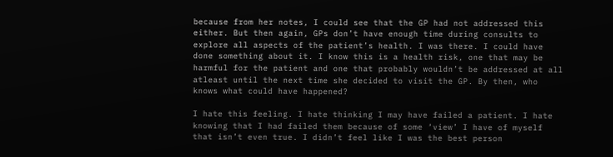because from her notes, I could see that the GP had not addressed this either. But then again, GPs don’t have enough time during consults to explore all aspects of the patient’s health. I was there. I could have done something about it. I know this is a health risk, one that may be harmful for the patient and one that probably wouldn’t be addressed at all atleast until the next time she decided to visit the GP. By then, who knows what could have happened?

I hate this feeling. I hate thinking I may have failed a patient. I hate knowing that I had failed them because of some ‘view’ I have of myself that isn’t even true. I didn’t feel like I was the best person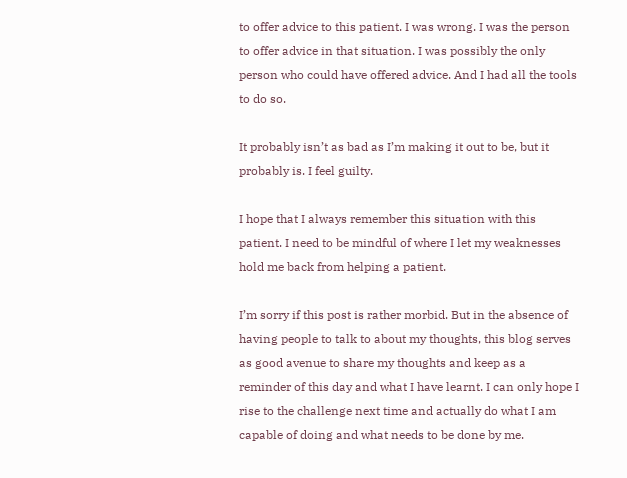to offer advice to this patient. I was wrong. I was the person to offer advice in that situation. I was possibly the only person who could have offered advice. And I had all the tools to do so.

It probably isn’t as bad as I’m making it out to be, but it probably is. I feel guilty.

I hope that I always remember this situation with this patient. I need to be mindful of where I let my weaknesses hold me back from helping a patient.

I’m sorry if this post is rather morbid. But in the absence of having people to talk to about my thoughts, this blog serves as good avenue to share my thoughts and keep as a reminder of this day and what I have learnt. I can only hope I rise to the challenge next time and actually do what I am capable of doing and what needs to be done by me.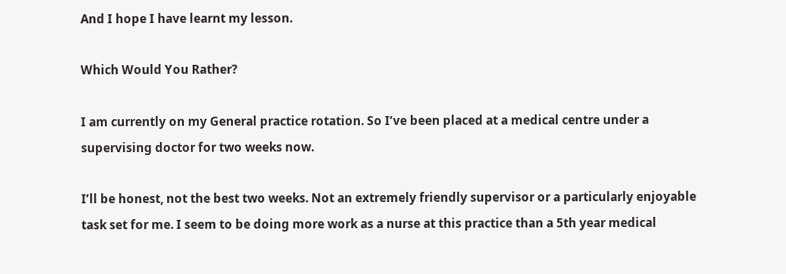And I hope I have learnt my lesson.

Which Would You Rather?

I am currently on my General practice rotation. So I’ve been placed at a medical centre under a supervising doctor for two weeks now.

I’ll be honest, not the best two weeks. Not an extremely friendly supervisor or a particularly enjoyable task set for me. I seem to be doing more work as a nurse at this practice than a 5th year medical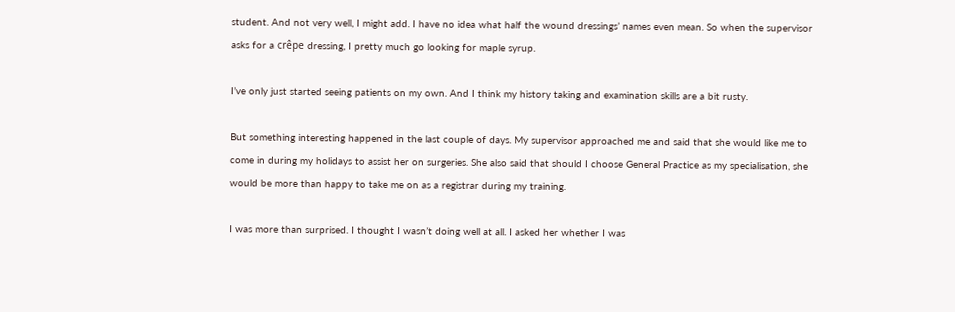student. And not very well, I might add. I have no idea what half the wound dressings’ names even mean. So when the supervisor asks for a crêpe dressing, I pretty much go looking for maple syrup.

I’ve only just started seeing patients on my own. And I think my history taking and examination skills are a bit rusty.

But something interesting happened in the last couple of days. My supervisor approached me and said that she would like me to come in during my holidays to assist her on surgeries. She also said that should I choose General Practice as my specialisation, she would be more than happy to take me on as a registrar during my training.

I was more than surprised. I thought I wasn’t doing well at all. I asked her whether I was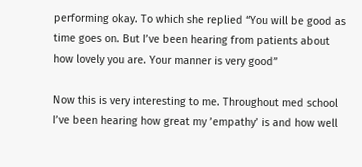performing okay. To which she replied “You will be good as time goes on. But I’ve been hearing from patients about how lovely you are. Your manner is very good”

Now this is very interesting to me. Throughout med school I’ve been hearing how great my ’empathy’ is and how well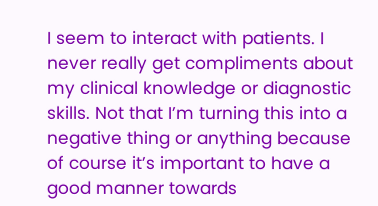I seem to interact with patients. I never really get compliments about my clinical knowledge or diagnostic skills. Not that I’m turning this into a negative thing or anything because of course it’s important to have a good manner towards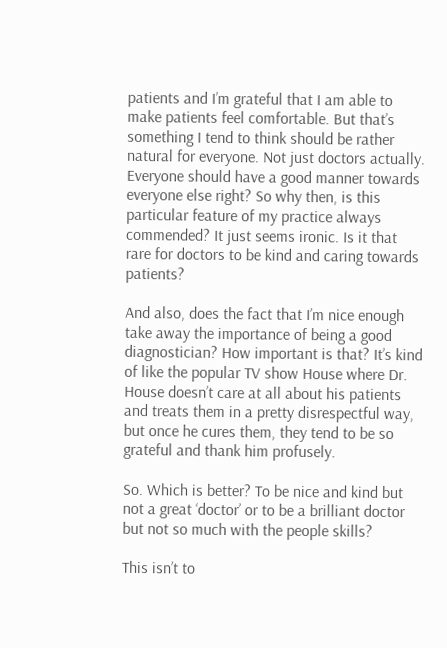patients and I’m grateful that I am able to make patients feel comfortable. But that’s something I tend to think should be rather natural for everyone. Not just doctors actually. Everyone should have a good manner towards everyone else right? So why then, is this particular feature of my practice always commended? It just seems ironic. Is it that rare for doctors to be kind and caring towards patients?

And also, does the fact that I’m nice enough take away the importance of being a good diagnostician? How important is that? It’s kind of like the popular TV show House where Dr. House doesn’t care at all about his patients and treats them in a pretty disrespectful way, but once he cures them, they tend to be so grateful and thank him profusely.

So. Which is better? To be nice and kind but not a great ‘doctor’ or to be a brilliant doctor but not so much with the people skills?

This isn’t to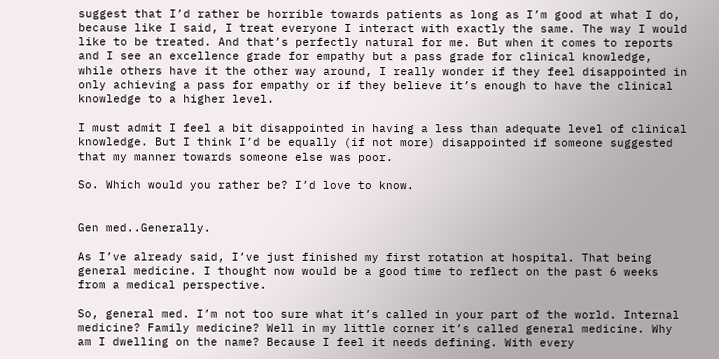suggest that I’d rather be horrible towards patients as long as I’m good at what I do, because like I said, I treat everyone I interact with exactly the same. The way I would like to be treated. And that’s perfectly natural for me. But when it comes to reports and I see an excellence grade for empathy but a pass grade for clinical knowledge, while others have it the other way around, I really wonder if they feel disappointed in only achieving a pass for empathy or if they believe it’s enough to have the clinical knowledge to a higher level.

I must admit I feel a bit disappointed in having a less than adequate level of clinical knowledge. But I think I’d be equally (if not more) disappointed if someone suggested that my manner towards someone else was poor.

So. Which would you rather be? I’d love to know.


Gen med..Generally.

As I’ve already said, I’ve just finished my first rotation at hospital. That being general medicine. I thought now would be a good time to reflect on the past 6 weeks from a medical perspective.

So, general med. I’m not too sure what it’s called in your part of the world. Internal medicine? Family medicine? Well in my little corner it’s called general medicine. Why am I dwelling on the name? Because I feel it needs defining. With every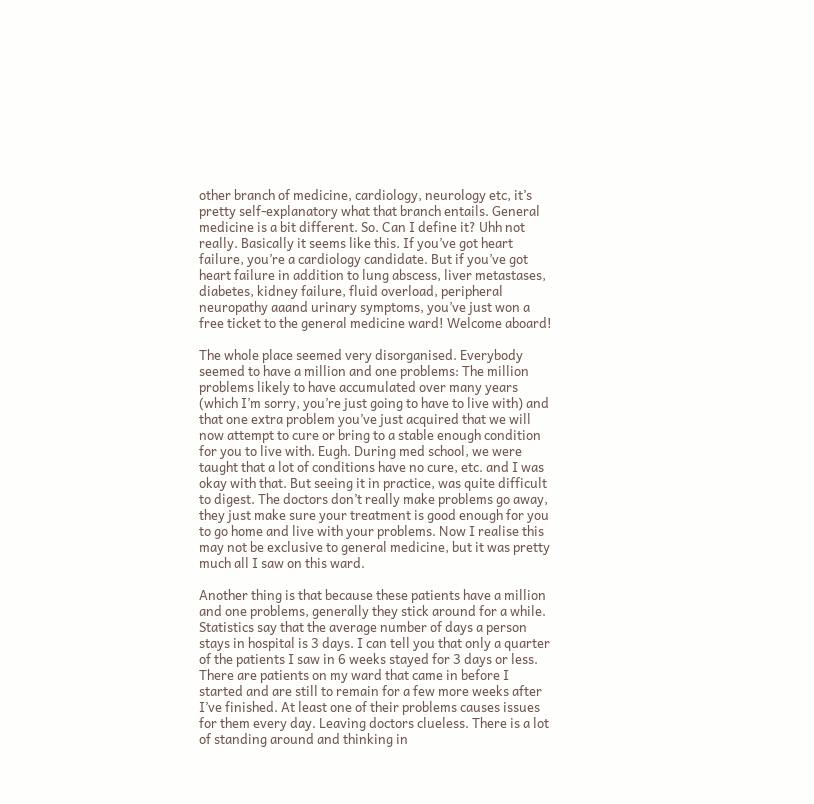other branch of medicine, cardiology, neurology etc, it’s pretty self-explanatory what that branch entails. General medicine is a bit different. So. Can I define it? Uhh not really. Basically it seems like this. If you’ve got heart failure, you’re a cardiology candidate. But if you’ve got heart failure in addition to lung abscess, liver metastases, diabetes, kidney failure, fluid overload, peripheral neuropathy aaand urinary symptoms, you’ve just won a free ticket to the general medicine ward! Welcome aboard!

The whole place seemed very disorganised. Everybody seemed to have a million and one problems: The million problems likely to have accumulated over many years (which I’m sorry, you’re just going to have to live with) and that one extra problem you’ve just acquired that we will now attempt to cure or bring to a stable enough condition for you to live with. Eugh. During med school, we were taught that a lot of conditions have no cure, etc. and I was okay with that. But seeing it in practice, was quite difficult to digest. The doctors don’t really make problems go away, they just make sure your treatment is good enough for you to go home and live with your problems. Now I realise this may not be exclusive to general medicine, but it was pretty much all I saw on this ward.

Another thing is that because these patients have a million and one problems, generally they stick around for a while. Statistics say that the average number of days a person stays in hospital is 3 days. I can tell you that only a quarter of the patients I saw in 6 weeks stayed for 3 days or less. There are patients on my ward that came in before I started and are still to remain for a few more weeks after I’ve finished. At least one of their problems causes issues for them every day. Leaving doctors clueless. There is a lot of standing around and thinking in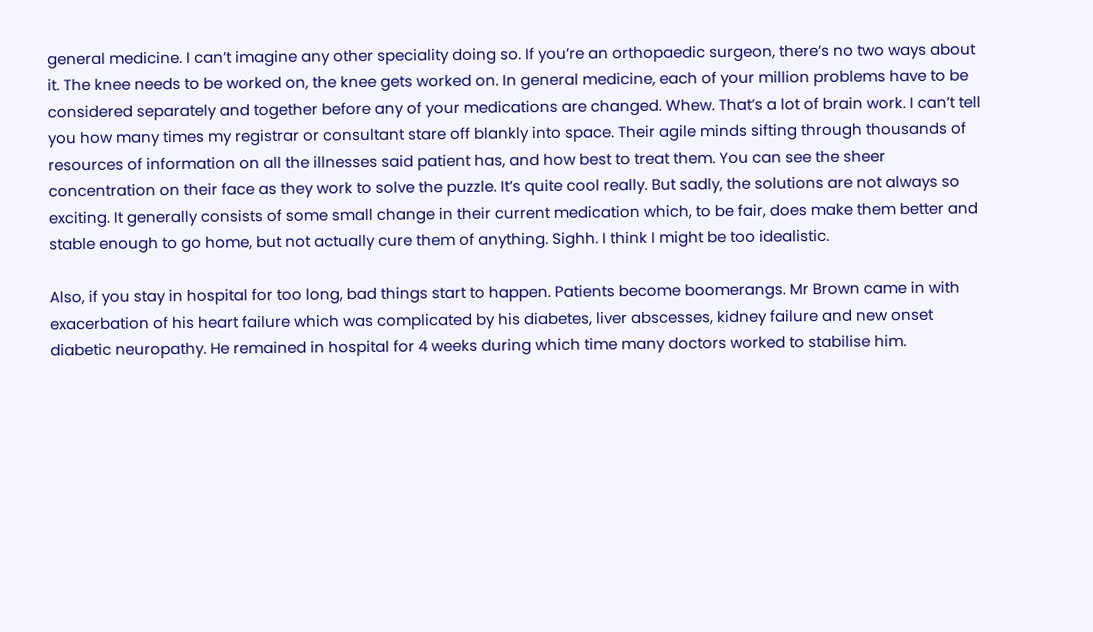general medicine. I can’t imagine any other speciality doing so. If you’re an orthopaedic surgeon, there’s no two ways about it. The knee needs to be worked on, the knee gets worked on. In general medicine, each of your million problems have to be considered separately and together before any of your medications are changed. Whew. That’s a lot of brain work. I can’t tell you how many times my registrar or consultant stare off blankly into space. Their agile minds sifting through thousands of resources of information on all the illnesses said patient has, and how best to treat them. You can see the sheer concentration on their face as they work to solve the puzzle. It’s quite cool really. But sadly, the solutions are not always so exciting. It generally consists of some small change in their current medication which, to be fair, does make them better and stable enough to go home, but not actually cure them of anything. Sighh. I think I might be too idealistic.

Also, if you stay in hospital for too long, bad things start to happen. Patients become boomerangs. Mr Brown came in with exacerbation of his heart failure which was complicated by his diabetes, liver abscesses, kidney failure and new onset diabetic neuropathy. He remained in hospital for 4 weeks during which time many doctors worked to stabilise him.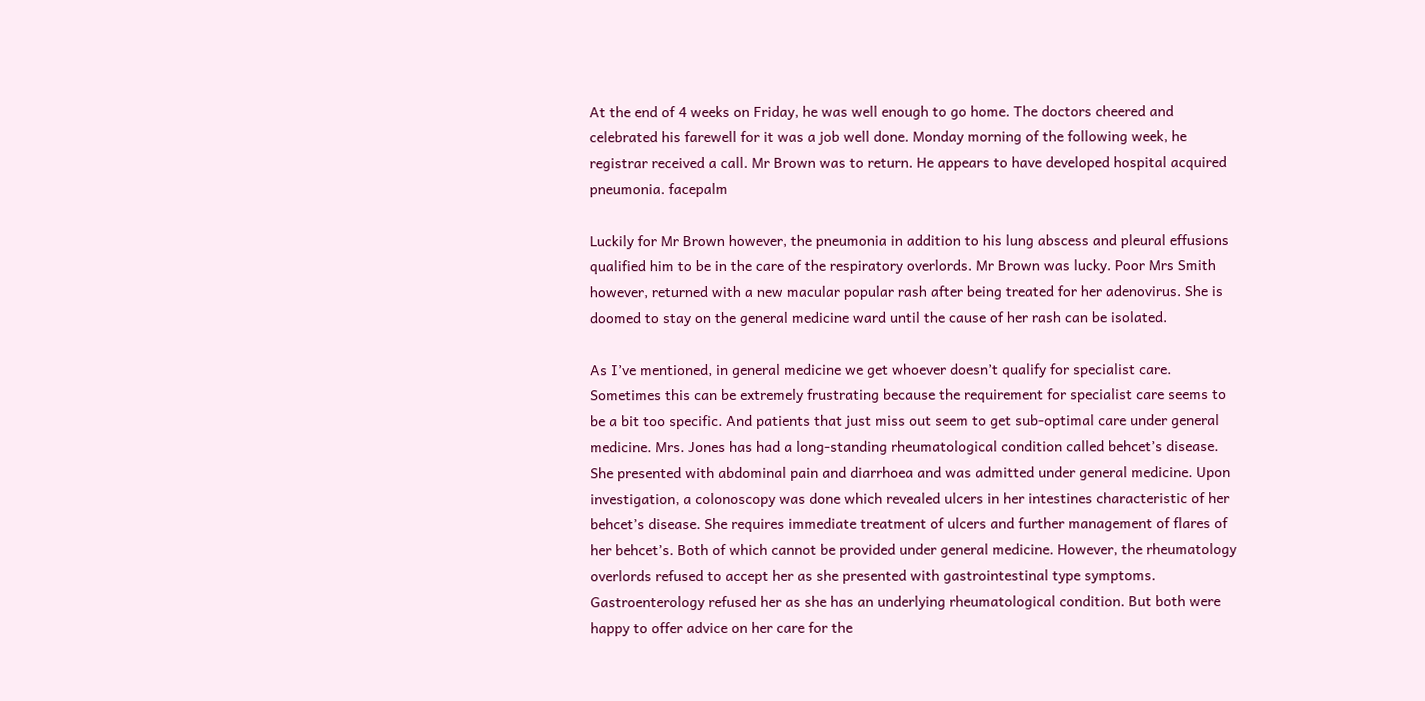At the end of 4 weeks on Friday, he was well enough to go home. The doctors cheered and celebrated his farewell for it was a job well done. Monday morning of the following week, he registrar received a call. Mr Brown was to return. He appears to have developed hospital acquired pneumonia. facepalm

Luckily for Mr Brown however, the pneumonia in addition to his lung abscess and pleural effusions qualified him to be in the care of the respiratory overlords. Mr Brown was lucky. Poor Mrs Smith however, returned with a new macular popular rash after being treated for her adenovirus. She is doomed to stay on the general medicine ward until the cause of her rash can be isolated.

As I’ve mentioned, in general medicine we get whoever doesn’t qualify for specialist care. Sometimes this can be extremely frustrating because the requirement for specialist care seems to be a bit too specific. And patients that just miss out seem to get sub-optimal care under general medicine. Mrs. Jones has had a long-standing rheumatological condition called behcet’s disease. She presented with abdominal pain and diarrhoea and was admitted under general medicine. Upon investigation, a colonoscopy was done which revealed ulcers in her intestines characteristic of her behcet’s disease. She requires immediate treatment of ulcers and further management of flares of her behcet’s. Both of which cannot be provided under general medicine. However, the rheumatology overlords refused to accept her as she presented with gastrointestinal type symptoms. Gastroenterology refused her as she has an underlying rheumatological condition. But both were happy to offer advice on her care for the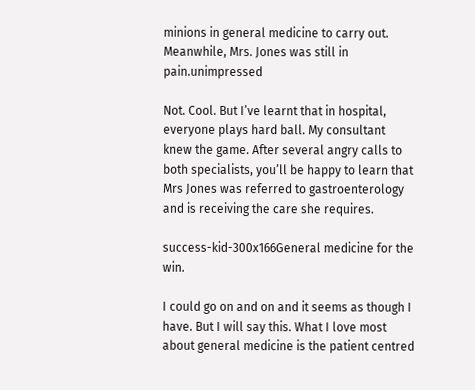minions in general medicine to carry out. Meanwhile, Mrs. Jones was still in pain.unimpressed

Not. Cool. But I’ve learnt that in hospital, everyone plays hard ball. My consultant knew the game. After several angry calls to both specialists, you’ll be happy to learn that Mrs Jones was referred to gastroenterology and is receiving the care she requires.

success-kid-300x166General medicine for the win.

I could go on and on and it seems as though I have. But I will say this. What I love most about general medicine is the patient centred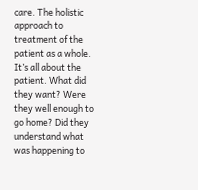care. The holistic approach to treatment of the patient as a whole. It’s all about the patient. What did they want? Were they well enough to go home? Did they understand what was happening to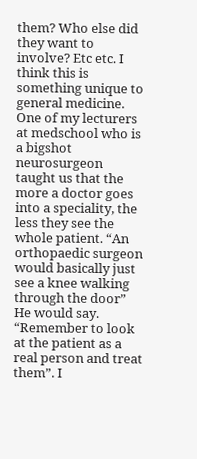them? Who else did they want to involve? Etc etc. I think this is something unique to general medicine. One of my lecturers at medschool who is a bigshot neurosurgeon taught us that the more a doctor goes into a speciality, the less they see the whole patient. “An orthopaedic surgeon would basically just see a knee walking through the door” He would say. “Remember to look at the patient as a real person and treat them”. I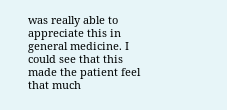was really able to appreciate this in general medicine. I could see that this made the patient feel that much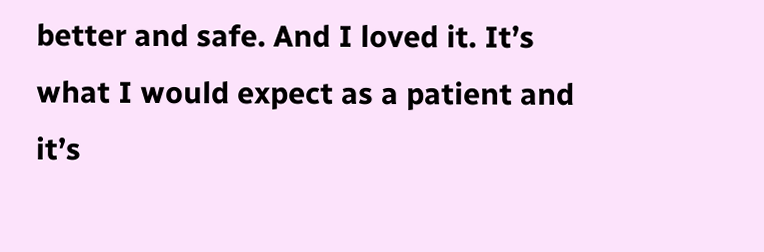better and safe. And I loved it. It’s what I would expect as a patient and it’s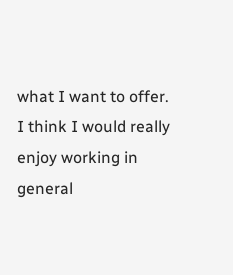what I want to offer. I think I would really enjoy working in general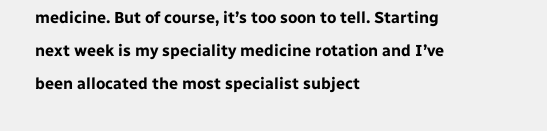medicine. But of course, it’s too soon to tell. Starting next week is my speciality medicine rotation and I’ve been allocated the most specialist subject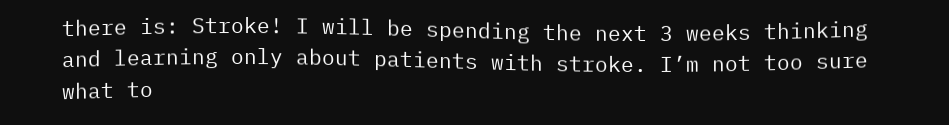there is: Stroke! I will be spending the next 3 weeks thinking and learning only about patients with stroke. I’m not too sure what to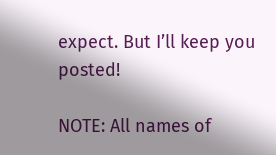expect. But I’ll keep you posted!

NOTE: All names of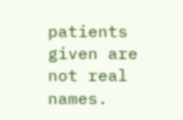patients given are not real names.